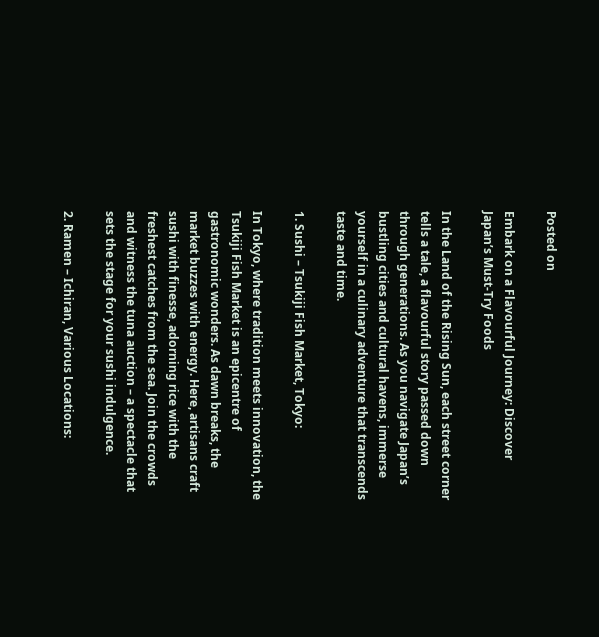Posted on

Embark on a Flavourful Journey: Discover Japan’s Must-Try Foods

In the Land of the Rising Sun, each street corner tells a tale, a flavourful story passed down through generations. As you navigate Japan’s bustling cities and cultural havens, immerse yourself in a culinary adventure that transcends taste and time.

1. Sushi – Tsukiji Fish Market, Tokyo:

In Tokyo, where tradition meets innovation, the Tsukiji Fish Market is an epicentre of gastronomic wonders. As dawn breaks, the market buzzes with energy. Here, artisans craft sushi with finesse, adorning rice with the freshest catches from the sea. Join the crowds and witness the tuna auction – a spectacle that sets the stage for your sushi indulgence.

2. Ramen – Ichiran, Various Locations: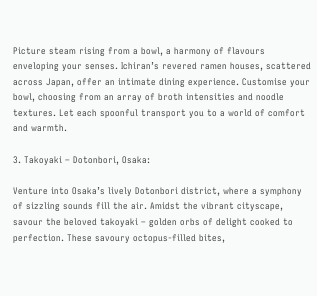Picture steam rising from a bowl, a harmony of flavours enveloping your senses. Ichiran’s revered ramen houses, scattered across Japan, offer an intimate dining experience. Customise your bowl, choosing from an array of broth intensities and noodle textures. Let each spoonful transport you to a world of comfort and warmth.

3. Takoyaki – Dotonbori, Osaka:

Venture into Osaka’s lively Dotonbori district, where a symphony of sizzling sounds fill the air. Amidst the vibrant cityscape, savour the beloved takoyaki – golden orbs of delight cooked to perfection. These savoury octopus-filled bites,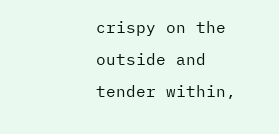crispy on the outside and tender within,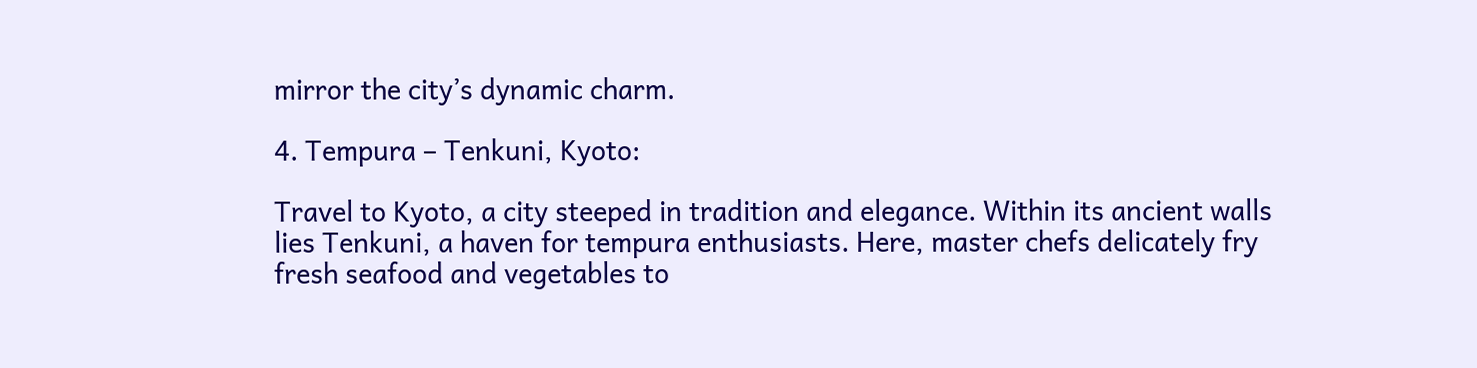mirror the city’s dynamic charm.

4. Tempura – Tenkuni, Kyoto:

Travel to Kyoto, a city steeped in tradition and elegance. Within its ancient walls lies Tenkuni, a haven for tempura enthusiasts. Here, master chefs delicately fry fresh seafood and vegetables to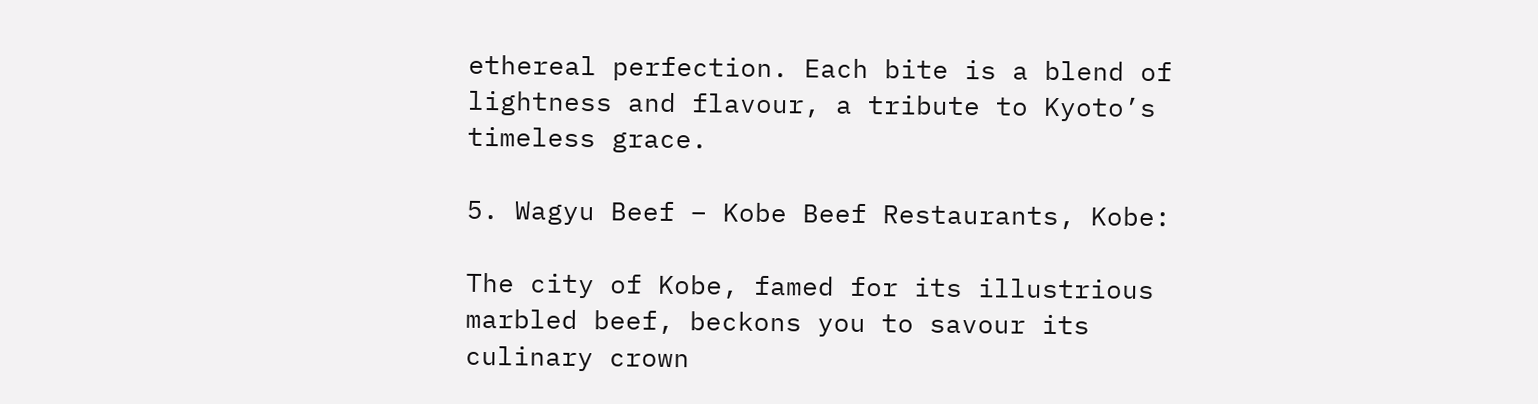ethereal perfection. Each bite is a blend of lightness and flavour, a tribute to Kyoto’s timeless grace.

5. Wagyu Beef – Kobe Beef Restaurants, Kobe:

The city of Kobe, famed for its illustrious marbled beef, beckons you to savour its culinary crown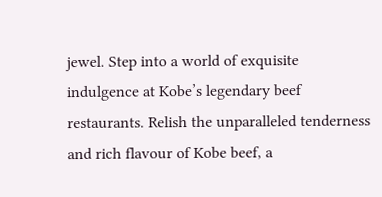jewel. Step into a world of exquisite indulgence at Kobe’s legendary beef restaurants. Relish the unparalleled tenderness and rich flavour of Kobe beef, a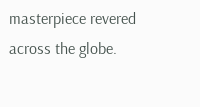masterpiece revered across the globe.